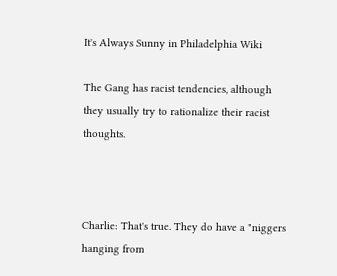It's Always Sunny in Philadelphia Wiki

The Gang has racist tendencies, although they usually try to rationalize their racist thoughts.



Charlie: That's true. They do have a "niggers hanging from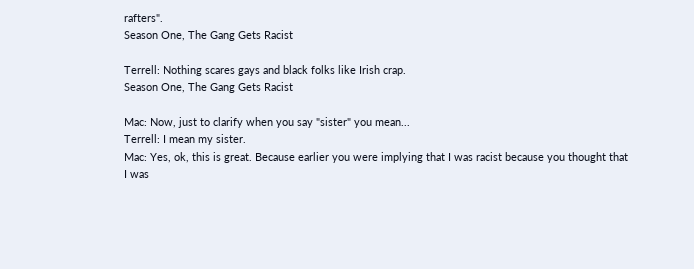rafters".
Season One, The Gang Gets Racist

Terrell: Nothing scares gays and black folks like Irish crap.
Season One, The Gang Gets Racist

Mac: Now, just to clarify when you say "sister" you mean...
Terrell: I mean my sister.
Mac: Yes, ok, this is great. Because earlier you were implying that I was racist because you thought that I was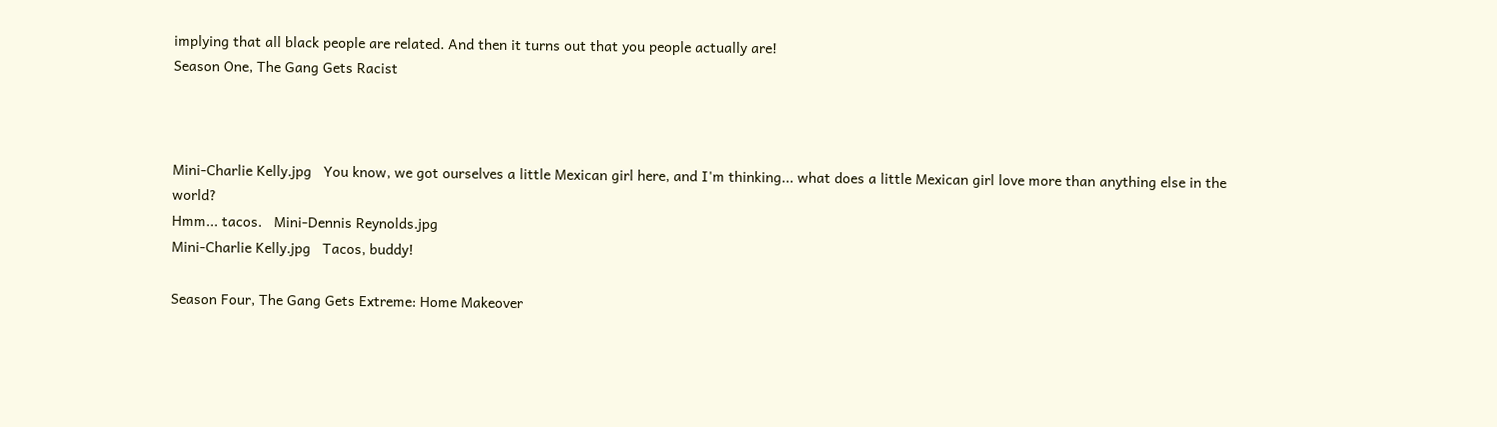implying that all black people are related. And then it turns out that you people actually are!
Season One, The Gang Gets Racist



Mini-Charlie Kelly.jpg   You know, we got ourselves a little Mexican girl here, and I'm thinking... what does a little Mexican girl love more than anything else in the world?
Hmm... tacos.   Mini-Dennis Reynolds.jpg
Mini-Charlie Kelly.jpg   Tacos, buddy!

Season Four, The Gang Gets Extreme: Home Makeover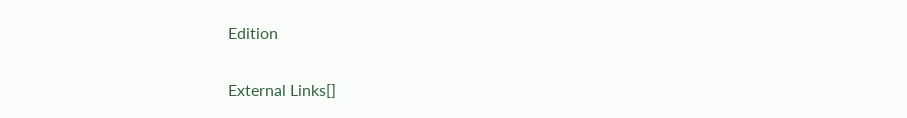Edition

External Links[]